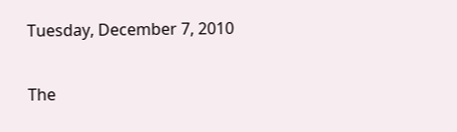Tuesday, December 7, 2010

The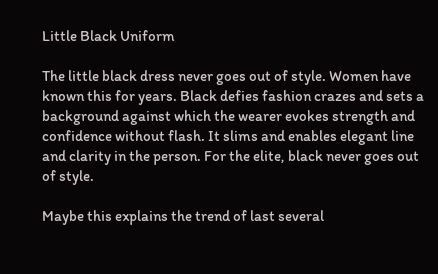Little Black Uniform

The little black dress never goes out of style. Women have known this for years. Black defies fashion crazes and sets a background against which the wearer evokes strength and confidence without flash. It slims and enables elegant line and clarity in the person. For the elite, black never goes out of style.

Maybe this explains the trend of last several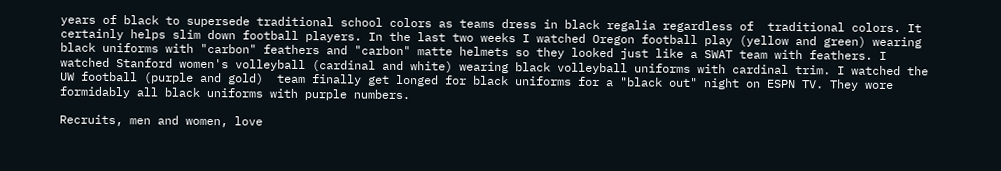years of black to supersede traditional school colors as teams dress in black regalia regardless of  traditional colors. It certainly helps slim down football players. In the last two weeks I watched Oregon football play (yellow and green) wearing black uniforms with "carbon" feathers and "carbon" matte helmets so they looked just like a SWAT team with feathers. I watched Stanford women's volleyball (cardinal and white) wearing black volleyball uniforms with cardinal trim. I watched the UW football (purple and gold)  team finally get longed for black uniforms for a "black out" night on ESPN TV. They wore formidably all black uniforms with purple numbers.

Recruits, men and women, love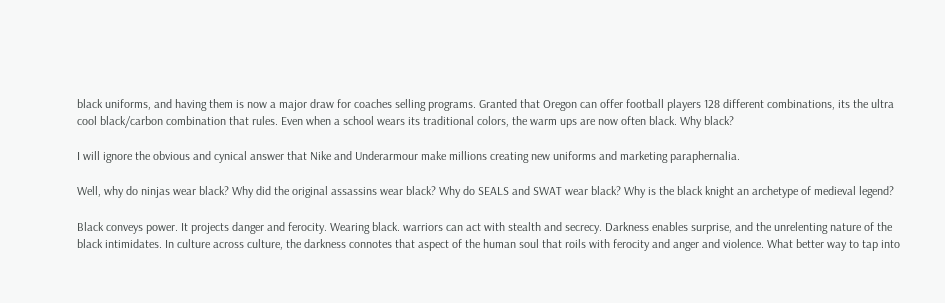black uniforms, and having them is now a major draw for coaches selling programs. Granted that Oregon can offer football players 128 different combinations, its the ultra cool black/carbon combination that rules. Even when a school wears its traditional colors, the warm ups are now often black. Why black?

I will ignore the obvious and cynical answer that Nike and Underarmour make millions creating new uniforms and marketing paraphernalia.

Well, why do ninjas wear black? Why did the original assassins wear black? Why do SEALS and SWAT wear black? Why is the black knight an archetype of medieval legend?

Black conveys power. It projects danger and ferocity. Wearing black. warriors can act with stealth and secrecy. Darkness enables surprise, and the unrelenting nature of the black intimidates. In culture across culture, the darkness connotes that aspect of the human soul that roils with ferocity and anger and violence. What better way to tap into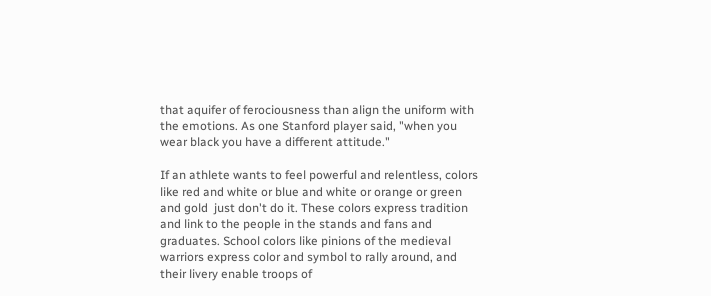that aquifer of ferociousness than align the uniform with the emotions. As one Stanford player said, "when you wear black you have a different attitude."

If an athlete wants to feel powerful and relentless, colors like red and white or blue and white or orange or green and gold  just don't do it. These colors express tradition and link to the people in the stands and fans and graduates. School colors like pinions of the medieval warriors express color and symbol to rally around, and their livery enable troops of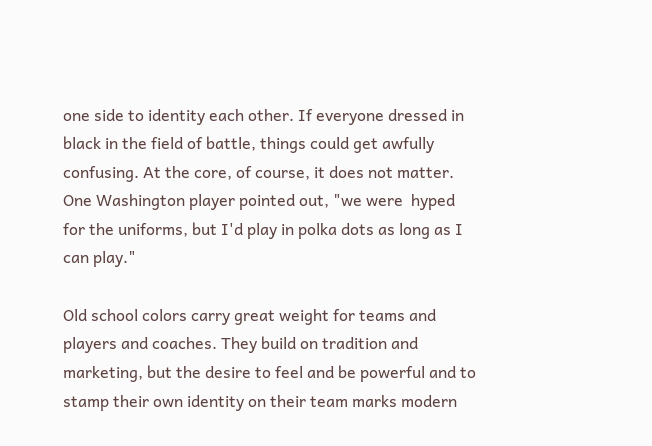one side to identity each other. If everyone dressed in black in the field of battle, things could get awfully confusing. At the core, of course, it does not matter. One Washington player pointed out, "we were  hyped for the uniforms, but I'd play in polka dots as long as I can play."

Old school colors carry great weight for teams and players and coaches. They build on tradition and marketing, but the desire to feel and be powerful and to stamp their own identity on their team marks modern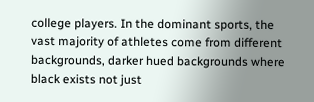college players. In the dominant sports, the vast majority of athletes come from different backgrounds, darker hued backgrounds where black exists not just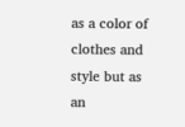as a color of clothes and style but as an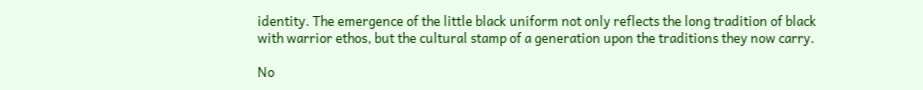identity. The emergence of the little black uniform not only reflects the long tradition of black with warrior ethos, but the cultural stamp of a generation upon the traditions they now carry.

No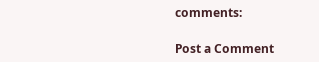comments:

Post a Comment